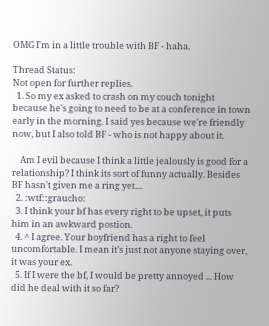OMG I'm in a little trouble with BF - haha.

Thread Status:
Not open for further replies.
  1. So my ex asked to crash on my couch tonight because he's going to need to be at a conference in town early in the morning. I said yes because we're friendly now, but I also told BF - who is not happy about it.

    Am I evil because I think a little jealously is good for a relationship? I think its sort of funny actually. Besides BF hasn't given me a ring yet....
  2. :wtf::graucho:
  3. I think your bf has every right to be upset, it puts him in an awkward postion.
  4. ^ I agree. Your boyfriend has a right to feel uncomfortable. I mean it's just not anyone staying over, it was your ex.
  5. If I were the bf, I would be pretty annoyed ... How did he deal with it so far?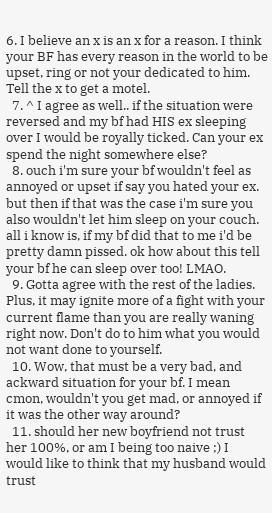6. I believe an x is an x for a reason. I think your BF has every reason in the world to be upset, ring or not your dedicated to him. Tell the x to get a motel.
  7. ^ I agree as well.. if the situation were reversed and my bf had HIS ex sleeping over I would be royally ticked. Can your ex spend the night somewhere else?
  8. ouch i'm sure your bf wouldn't feel as annoyed or upset if say you hated your ex. but then if that was the case i'm sure you also wouldn't let him sleep on your couch. all i know is, if my bf did that to me i'd be pretty damn pissed. ok how about this tell your bf he can sleep over too! LMAO.
  9. Gotta agree with the rest of the ladies. Plus, it may ignite more of a fight with your current flame than you are really waning right now. Don't do to him what you would not want done to yourself.
  10. Wow, that must be a very bad, and ackward situation for your bf. I mean cmon, wouldn't you get mad, or annoyed if it was the other way around?
  11. should her new boyfriend not trust her 100%, or am I being too naive ;) I would like to think that my husband would trust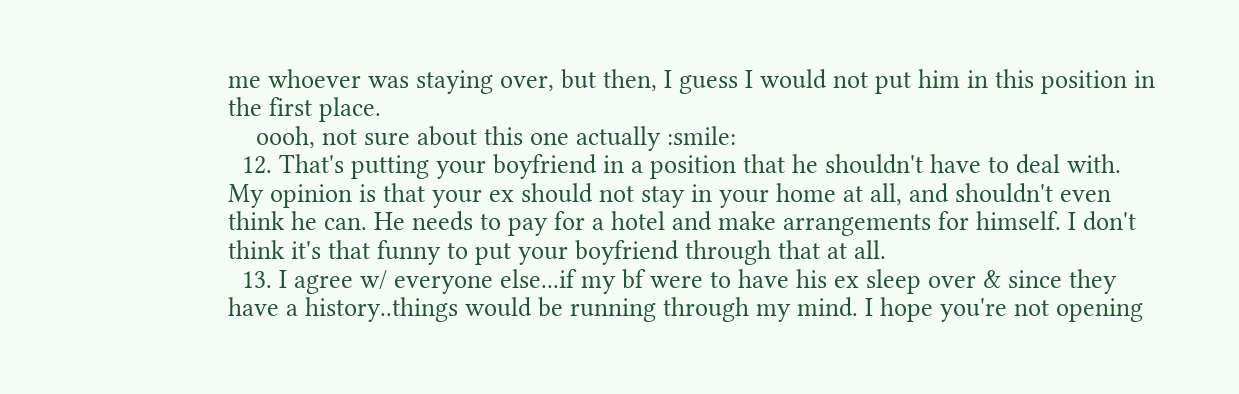me whoever was staying over, but then, I guess I would not put him in this position in the first place.
    oooh, not sure about this one actually :smile:
  12. That's putting your boyfriend in a position that he shouldn't have to deal with. My opinion is that your ex should not stay in your home at all, and shouldn't even think he can. He needs to pay for a hotel and make arrangements for himself. I don't think it's that funny to put your boyfriend through that at all.
  13. I agree w/ everyone else...if my bf were to have his ex sleep over & since they have a history..things would be running through my mind. I hope you're not opening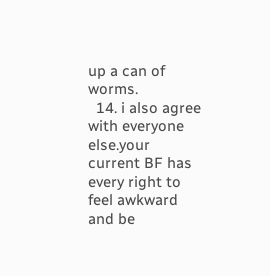up a can of worms.
  14. i also agree with everyone else.your current BF has every right to feel awkward and be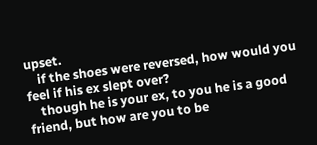upset.
    if the shoes were reversed, how would you feel if his ex slept over?
    though he is your ex, to you he is a good friend, but how are you to be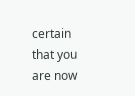certain that you are now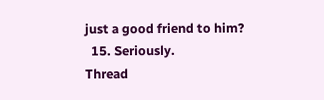just a good friend to him?
  15. Seriously.
Thread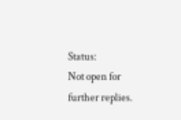Status:
Not open for further replies.